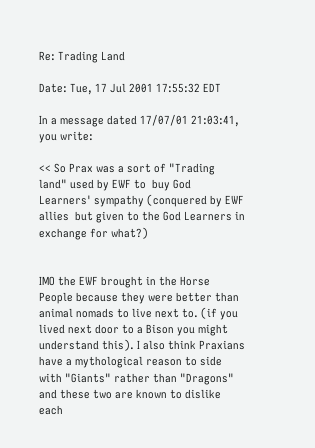Re: Trading Land

Date: Tue, 17 Jul 2001 17:55:32 EDT

In a message dated 17/07/01 21:03:41, you write:

<< So Prax was a sort of "Trading land" used by EWF to  buy God Learners' sympathy (conquered by EWF allies  but given to the God Learners in exchange for what?)


IMO the EWF brought in the Horse People because they were better than animal nomads to live next to. (if you lived next door to a Bison you might understand this). I also think Praxians have a mythological reason to side with "Giants" rather than "Dragons" and these two are known to dislike each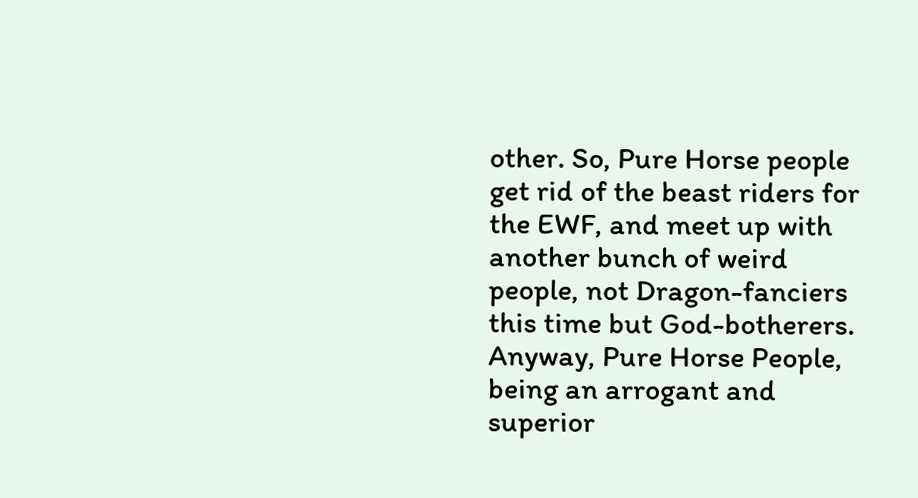other. So, Pure Horse people get rid of the beast riders for the EWF, and meet up with another bunch of weird people, not Dragon-fanciers this time but God-botherers. Anyway, Pure Horse People, being an arrogant and superior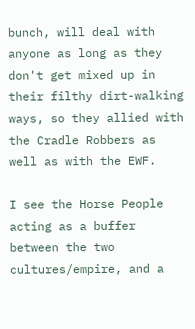bunch, will deal with anyone as long as they don't get mixed up in their filthy dirt-walking ways, so they allied with the Cradle Robbers as well as with the EWF.

I see the Horse People acting as a buffer between the two cultures/empire, and a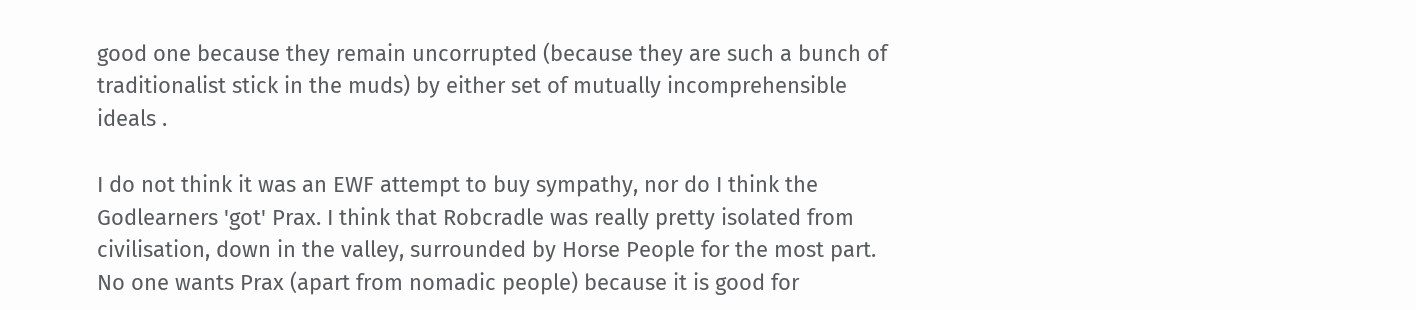good one because they remain uncorrupted (because they are such a bunch of traditionalist stick in the muds) by either set of mutually incomprehensible ideals .

I do not think it was an EWF attempt to buy sympathy, nor do I think the Godlearners 'got' Prax. I think that Robcradle was really pretty isolated from civilisation, down in the valley, surrounded by Horse People for the most part. No one wants Prax (apart from nomadic people) because it is good for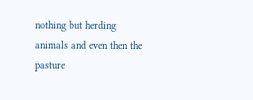nothing but herding animals and even then the pasture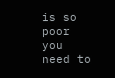is so poor you need to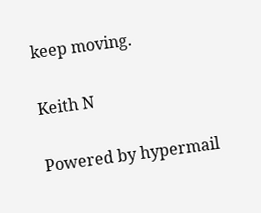keep moving.

Keith N

Powered by hypermail